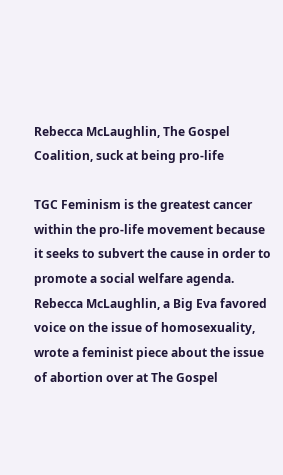Rebecca McLaughlin, The Gospel Coalition, suck at being pro-life

TGC Feminism is the greatest cancer within the pro-life movement because it seeks to subvert the cause in order to promote a social welfare agenda. Rebecca McLaughlin, a Big Eva favored voice on the issue of homosexuality, wrote a feminist piece about the issue of abortion over at The Gospel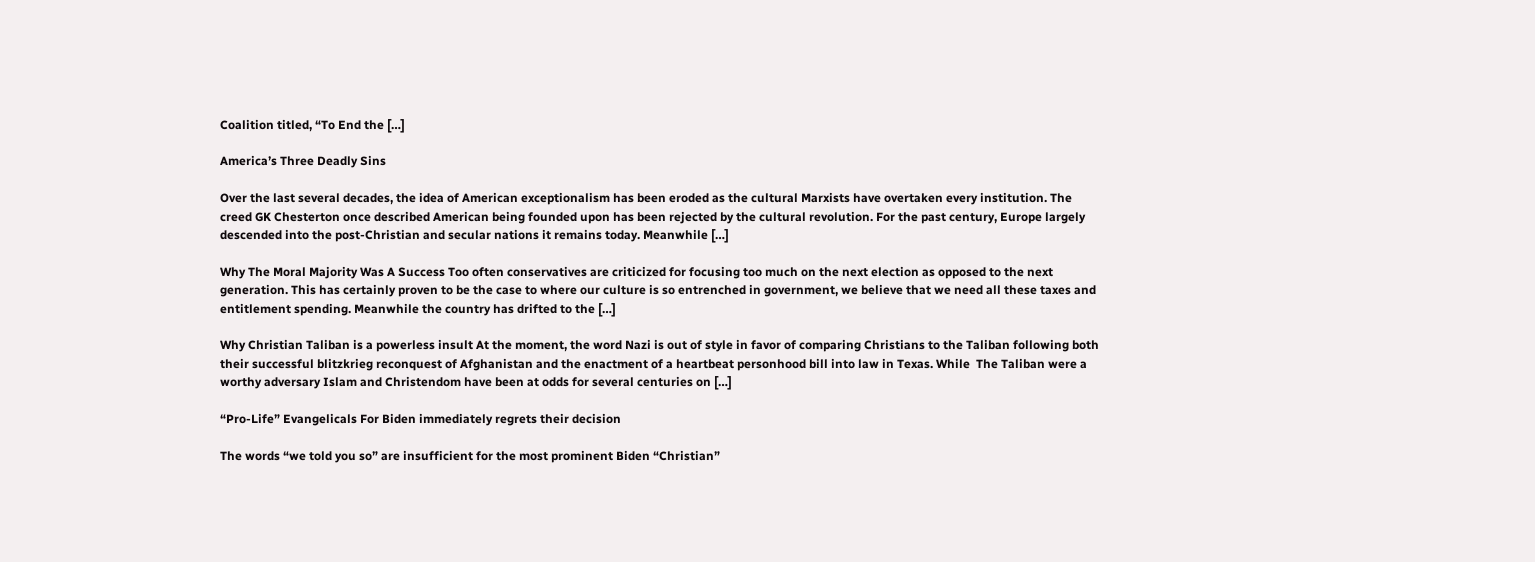Coalition titled, “To End the […]

America’s Three Deadly Sins

Over the last several decades, the idea of American exceptionalism has been eroded as the cultural Marxists have overtaken every institution. The creed GK Chesterton once described American being founded upon has been rejected by the cultural revolution. For the past century, Europe largely descended into the post-Christian and secular nations it remains today. Meanwhile […]

Why The Moral Majority Was A Success Too often conservatives are criticized for focusing too much on the next election as opposed to the next generation. This has certainly proven to be the case to where our culture is so entrenched in government, we believe that we need all these taxes and entitlement spending. Meanwhile the country has drifted to the […]

Why Christian Taliban is a powerless insult At the moment, the word Nazi is out of style in favor of comparing Christians to the Taliban following both their successful blitzkrieg reconquest of Afghanistan and the enactment of a heartbeat personhood bill into law in Texas. While  The Taliban were a worthy adversary Islam and Christendom have been at odds for several centuries on […]

“Pro-Life” Evangelicals For Biden immediately regrets their decision

The words “we told you so” are insufficient for the most prominent Biden “Christian”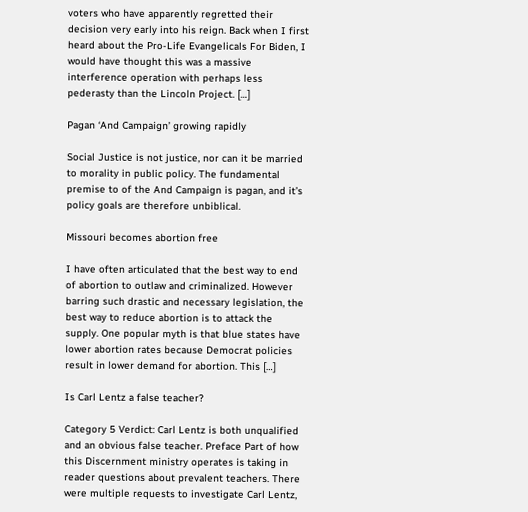voters who have apparently regretted their decision very early into his reign. Back when I first heard about the Pro-Life Evangelicals For Biden, I would have thought this was a massive interference operation with perhaps less pederasty than the Lincoln Project. […]

Pagan ‘And Campaign’ growing rapidly

Social Justice is not justice, nor can it be married to morality in public policy. The fundamental premise to of the And Campaign is pagan, and it’s policy goals are therefore unbiblical.

Missouri becomes abortion free

I have often articulated that the best way to end of abortion to outlaw and criminalized. However barring such drastic and necessary legislation, the best way to reduce abortion is to attack the supply. One popular myth is that blue states have lower abortion rates because Democrat policies result in lower demand for abortion. This […]

Is Carl Lentz a false teacher?

Category 5 Verdict: Carl Lentz is both unqualified and an obvious false teacher. Preface Part of how this Discernment ministry operates is taking in reader questions about prevalent teachers. There were multiple requests to investigate Carl Lentz,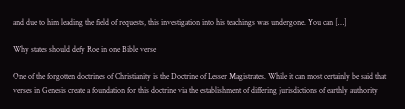and due to him leading the field of requests, this investigation into his teachings was undergone. You can […]

Why states should defy Roe in one Bible verse

One of the forgotten doctrines of Christianity is the Doctrine of Lesser Magistrates. While it can most certainly be said that verses in Genesis create a foundation for this doctrine via the establishment of differing jurisdictions of earthly authority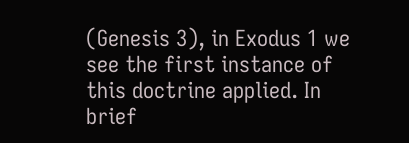(Genesis 3), in Exodus 1 we see the first instance of this doctrine applied. In brief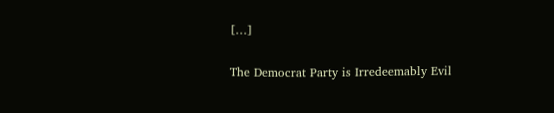[…]

The Democrat Party is Irredeemably Evil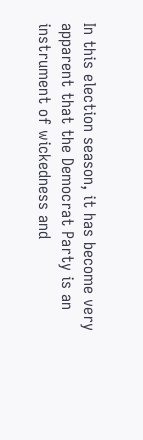In this election season, it has become very apparent that the Democrat Party is an instrument of wickedness and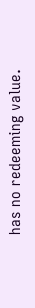has no redeeming value.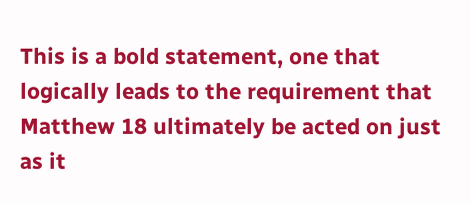This is a bold statement, one that logically leads to the requirement that Matthew 18 ultimately be acted on just as it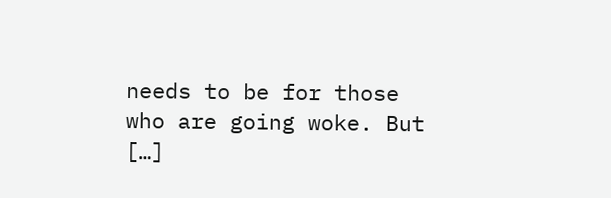needs to be for those who are going woke. But […]